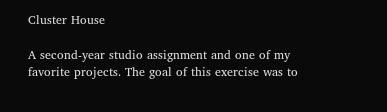Cluster House

A second-year studio assignment and one of my favorite projects. The goal of this exercise was to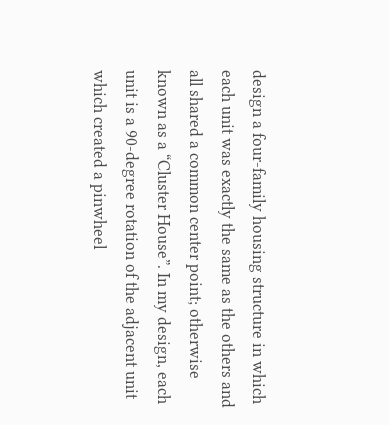design a four-family housing structure in which each unit was exactly the same as the others and all shared a common center point; otherwise known as a “Cluster House”. In my design, each unit is a 90-degree rotation of the adjacent unit which created a pinwheel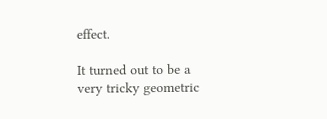effect.

It turned out to be a very tricky geometric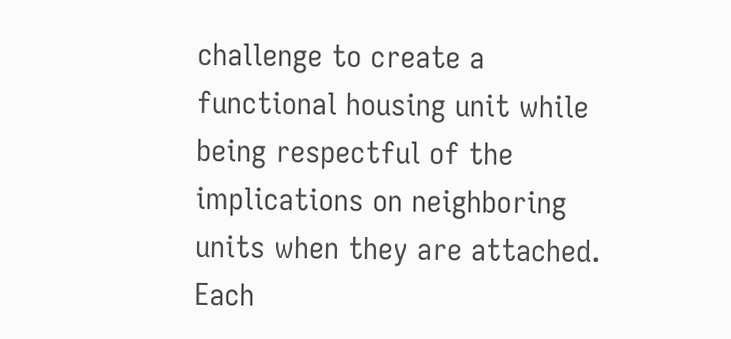challenge to create a functional housing unit while being respectful of the implications on neighboring units when they are attached. Each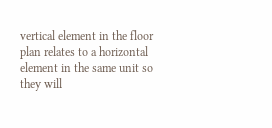vertical element in the floor plan relates to a horizontal element in the same unit so they will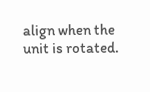align when the unit is rotated.